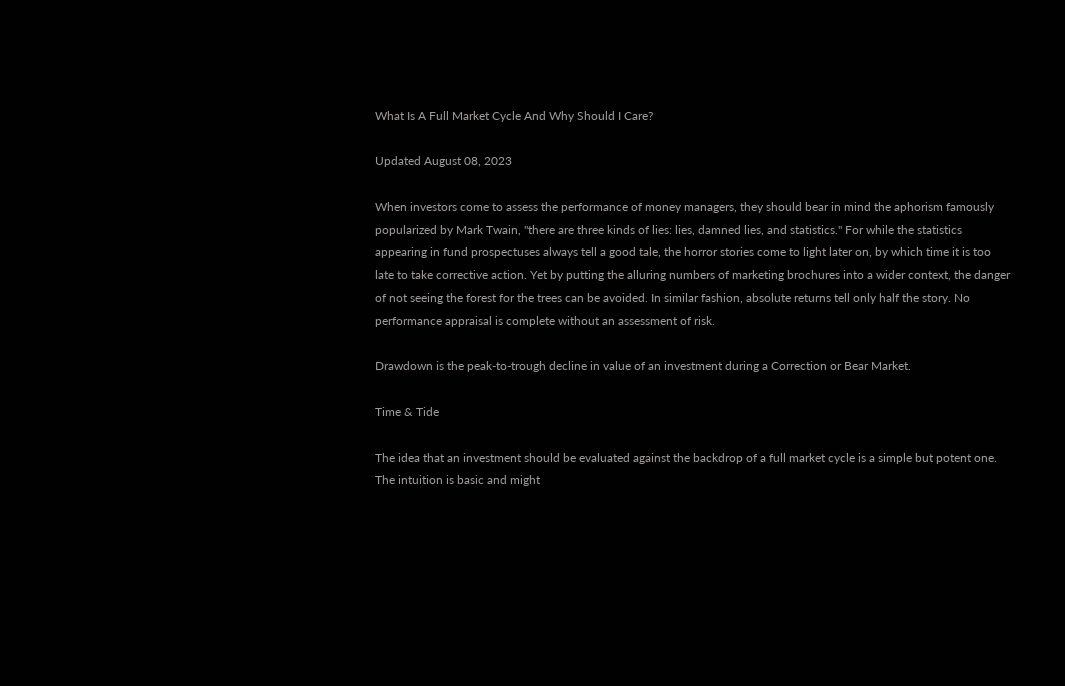What Is A Full Market Cycle And Why Should I Care?

Updated August 08, 2023

When investors come to assess the performance of money managers, they should bear in mind the aphorism famously popularized by Mark Twain, "there are three kinds of lies: lies, damned lies, and statistics." For while the statistics appearing in fund prospectuses always tell a good tale, the horror stories come to light later on, by which time it is too late to take corrective action. Yet by putting the alluring numbers of marketing brochures into a wider context, the danger of not seeing the forest for the trees can be avoided. In similar fashion, absolute returns tell only half the story. No performance appraisal is complete without an assessment of risk.

Drawdown is the peak-to-trough decline in value of an investment during a Correction or Bear Market.

Time & Tide

The idea that an investment should be evaluated against the backdrop of a full market cycle is a simple but potent one. The intuition is basic and might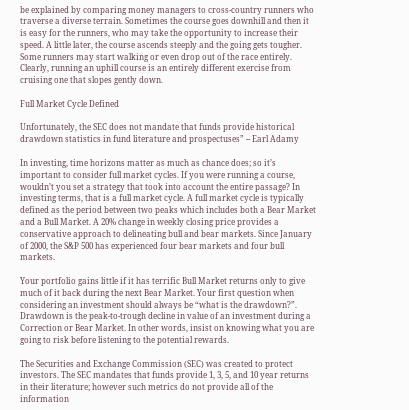be explained by comparing money managers to cross-country runners who traverse a diverse terrain. Sometimes the course goes downhill and then it is easy for the runners, who may take the opportunity to increase their speed. A little later, the course ascends steeply and the going gets tougher. Some runners may start walking or even drop out of the race entirely. Clearly, running an uphill course is an entirely different exercise from cruising one that slopes gently down.

Full Market Cycle Defined

Unfortunately, the SEC does not mandate that funds provide historical drawdown statistics in fund literature and prospectuses” -- Earl Adamy

In investing, time horizons matter as much as chance does; so it’s important to consider full market cycles. If you were running a course, wouldn’t you set a strategy that took into account the entire passage? In investing terms, that is a full market cycle. A full market cycle is typically defined as the period between two peaks which includes both a Bear Market and a Bull Market. A 20% change in weekly closing price provides a conservative approach to delineating bull and bear markets. Since January of 2000, the S&P 500 has experienced four bear markets and four bull markets.

Your portfolio gains little if it has terrific Bull Market returns only to give much of it back during the next Bear Market. Your first question when considering an investment should always be “what is the drawdown?”. Drawdown is the peak-to-trough decline in value of an investment during a Correction or Bear Market. In other words, insist on knowing what you are going to risk before listening to the potential rewards.

The Securities and Exchange Commission (SEC) was created to protect investors. The SEC mandates that funds provide 1, 3, 5, and 10 year returns in their literature; however such metrics do not provide all of the information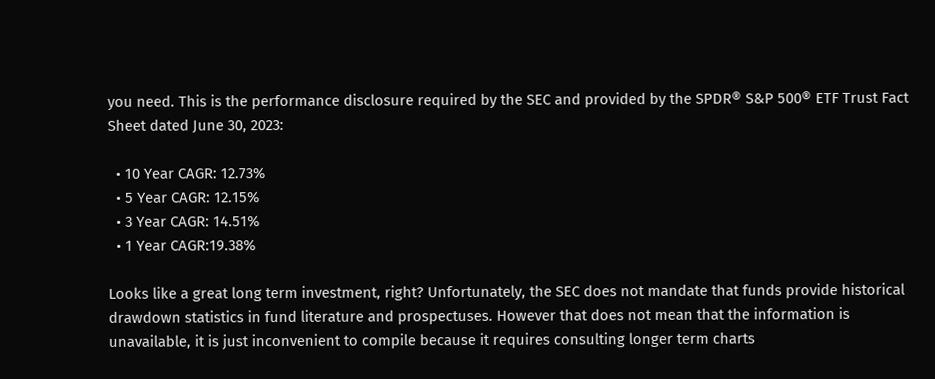you need. This is the performance disclosure required by the SEC and provided by the SPDR® S&P 500® ETF Trust Fact Sheet dated June 30, 2023:

  • 10 Year CAGR: 12.73%
  • 5 Year CAGR: 12.15%
  • 3 Year CAGR: 14.51%
  • 1 Year CAGR:19.38%

Looks like a great long term investment, right? Unfortunately, the SEC does not mandate that funds provide historical drawdown statistics in fund literature and prospectuses. However that does not mean that the information is unavailable, it is just inconvenient to compile because it requires consulting longer term charts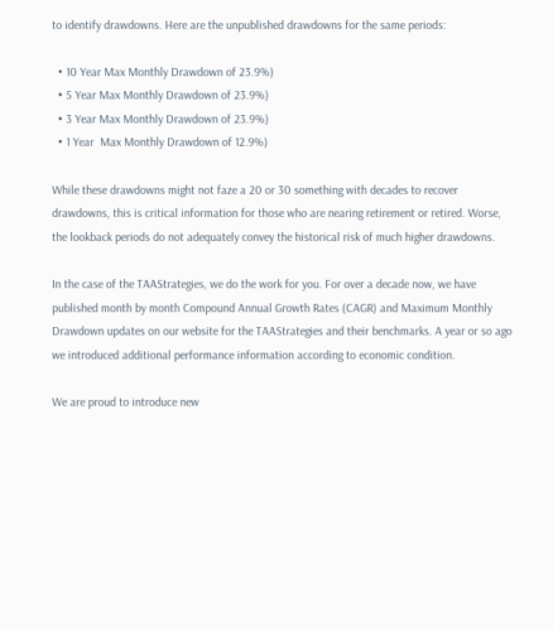to identify drawdowns. Here are the unpublished drawdowns for the same periods:

  • 10 Year Max Monthly Drawdown of 23.9%)
  • 5 Year Max Monthly Drawdown of 23.9%)
  • 3 Year Max Monthly Drawdown of 23.9%)
  • 1 Year  Max Monthly Drawdown of 12.9%)

While these drawdowns might not faze a 20 or 30 something with decades to recover drawdowns, this is critical information for those who are nearing retirement or retired. Worse, the lookback periods do not adequately convey the historical risk of much higher drawdowns.

In the case of the TAAStrategies, we do the work for you. For over a decade now, we have published month by month Compound Annual Growth Rates (CAGR) and Maximum Monthly Drawdown updates on our website for the TAAStrategies and their benchmarks. A year or so ago we introduced additional performance information according to economic condition.

We are proud to introduce new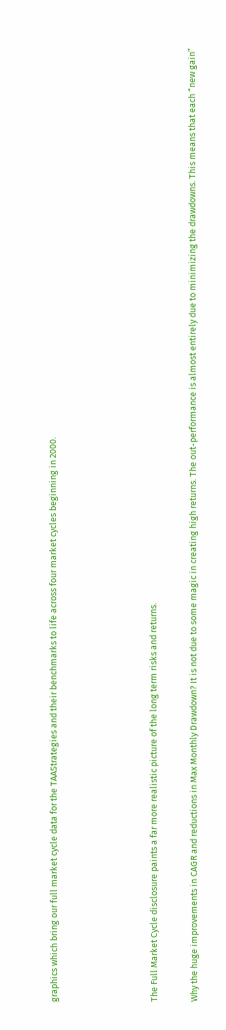graphics which bring our full market cycle data for the TAAStrategies and their benchmarks to life across four market cycles beginning in 2000.




The Full Market Cycle disclosure paints a far more realistic picture of the long term risks and returns.

Why the huge improvements in CAGR and reductions in Max Monthly Drawdown? It is not due to some magic in creating high returns. The out-performance is almost entirely due to minimizing the drawdowns. This means that each “new gain”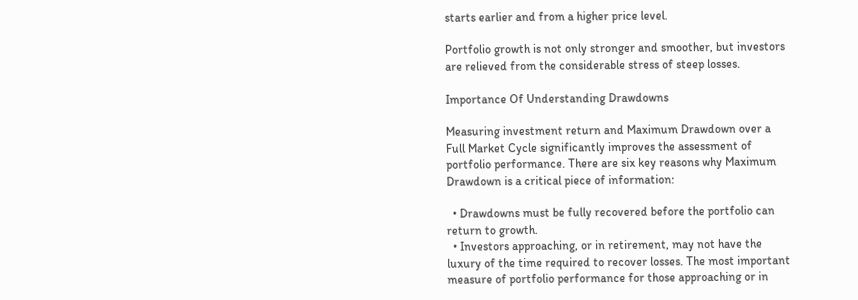starts earlier and from a higher price level.

Portfolio growth is not only stronger and smoother, but investors are relieved from the considerable stress of steep losses.

Importance Of Understanding Drawdowns

Measuring investment return and Maximum Drawdown over a Full Market Cycle significantly improves the assessment of portfolio performance. There are six key reasons why Maximum Drawdown is a critical piece of information:

  • Drawdowns must be fully recovered before the portfolio can return to growth.
  • Investors approaching, or in retirement, may not have the luxury of the time required to recover losses. The most important measure of portfolio performance for those approaching or in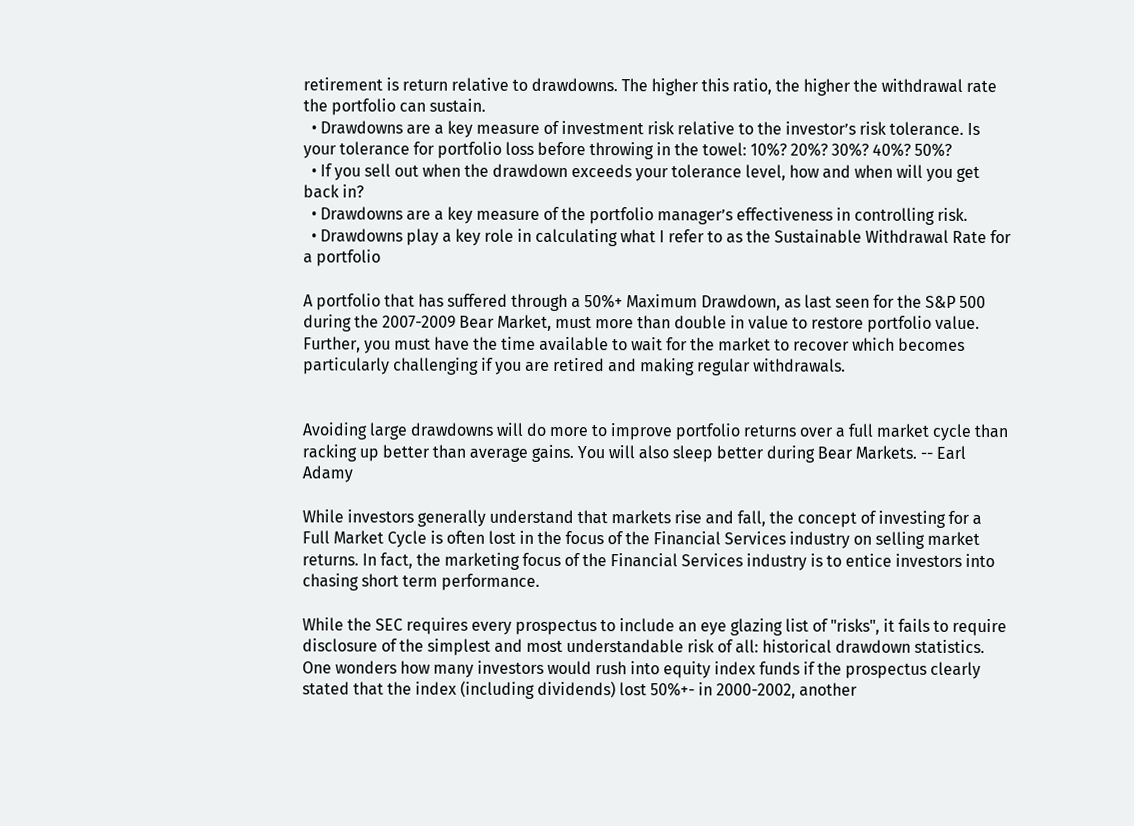retirement is return relative to drawdowns. The higher this ratio, the higher the withdrawal rate the portfolio can sustain.
  • Drawdowns are a key measure of investment risk relative to the investor’s risk tolerance. Is your tolerance for portfolio loss before throwing in the towel: 10%? 20%? 30%? 40%? 50%?
  • If you sell out when the drawdown exceeds your tolerance level, how and when will you get back in?
  • Drawdowns are a key measure of the portfolio manager’s effectiveness in controlling risk.
  • Drawdowns play a key role in calculating what I refer to as the Sustainable Withdrawal Rate for a portfolio

A portfolio that has suffered through a 50%+ Maximum Drawdown, as last seen for the S&P 500 during the 2007-2009 Bear Market, must more than double in value to restore portfolio value. Further, you must have the time available to wait for the market to recover which becomes particularly challenging if you are retired and making regular withdrawals.


Avoiding large drawdowns will do more to improve portfolio returns over a full market cycle than racking up better than average gains. You will also sleep better during Bear Markets. -- Earl Adamy

While investors generally understand that markets rise and fall, the concept of investing for a Full Market Cycle is often lost in the focus of the Financial Services industry on selling market returns. In fact, the marketing focus of the Financial Services industry is to entice investors into chasing short term performance.

While the SEC requires every prospectus to include an eye glazing list of "risks", it fails to require disclosure of the simplest and most understandable risk of all: historical drawdown statistics. One wonders how many investors would rush into equity index funds if the prospectus clearly stated that the index (including dividends) lost 50%+- in 2000-2002, another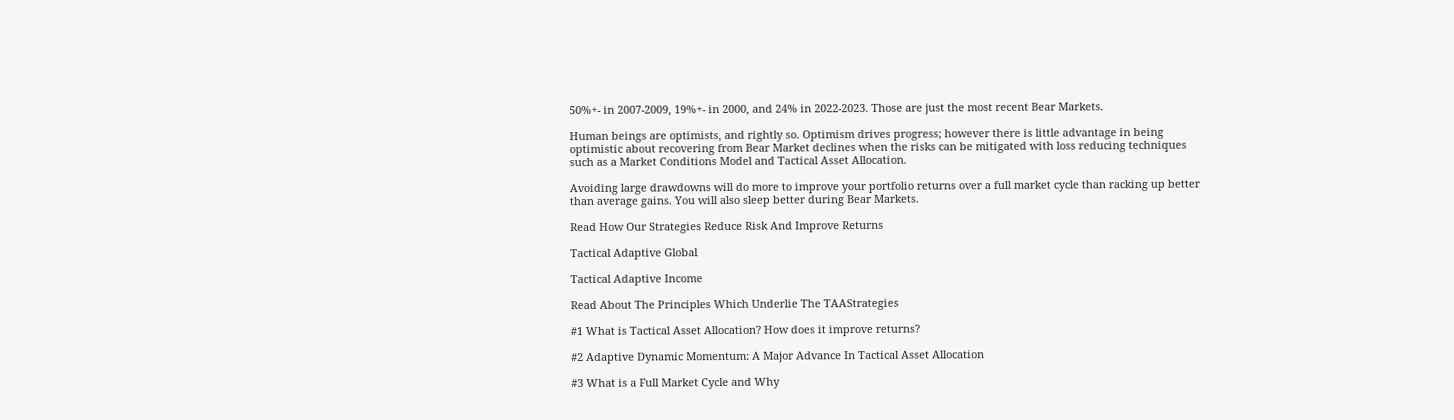50%+- in 2007-2009, 19%+- in 2000, and 24% in 2022-2023. Those are just the most recent Bear Markets.

Human beings are optimists, and rightly so. Optimism drives progress; however there is little advantage in being optimistic about recovering from Bear Market declines when the risks can be mitigated with loss reducing techniques such as a Market Conditions Model and Tactical Asset Allocation.

Avoiding large drawdowns will do more to improve your portfolio returns over a full market cycle than racking up better than average gains. You will also sleep better during Bear Markets.

Read How Our Strategies Reduce Risk And Improve Returns

Tactical Adaptive Global

Tactical Adaptive Income

Read About The Principles Which Underlie The TAAStrategies

#1 What is Tactical Asset Allocation? How does it improve returns?

#2 Adaptive Dynamic Momentum: A Major Advance In Tactical Asset Allocation

#3 What is a Full Market Cycle and Why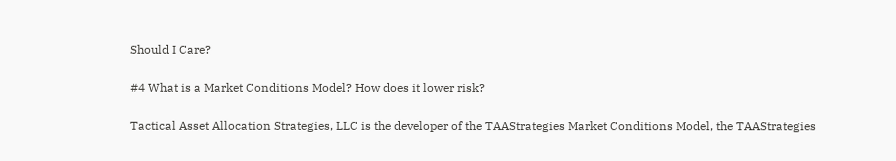Should I Care?

#4 What is a Market Conditions Model? How does it lower risk?

Tactical Asset Allocation Strategies, LLC is the developer of the TAAStrategies Market Conditions Model, the TAAStrategies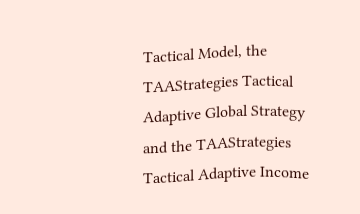Tactical Model, the TAAStrategies Tactical Adaptive Global Strategy and the TAAStrategies Tactical Adaptive Income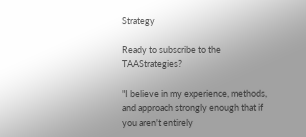Strategy

Ready to subscribe to the TAAStrategies?

"I believe in my experience, methods, and approach strongly enough that if you aren't entirely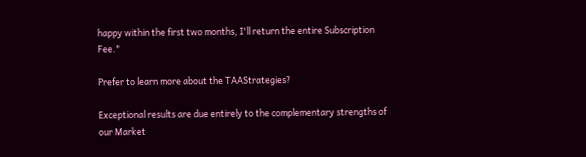happy within the first two months, I'll return the entire Subscription Fee."

Prefer to learn more about the TAAStrategies?

Exceptional results are due entirely to the complementary strengths of our Market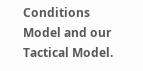Conditions Model and our Tactical Model.